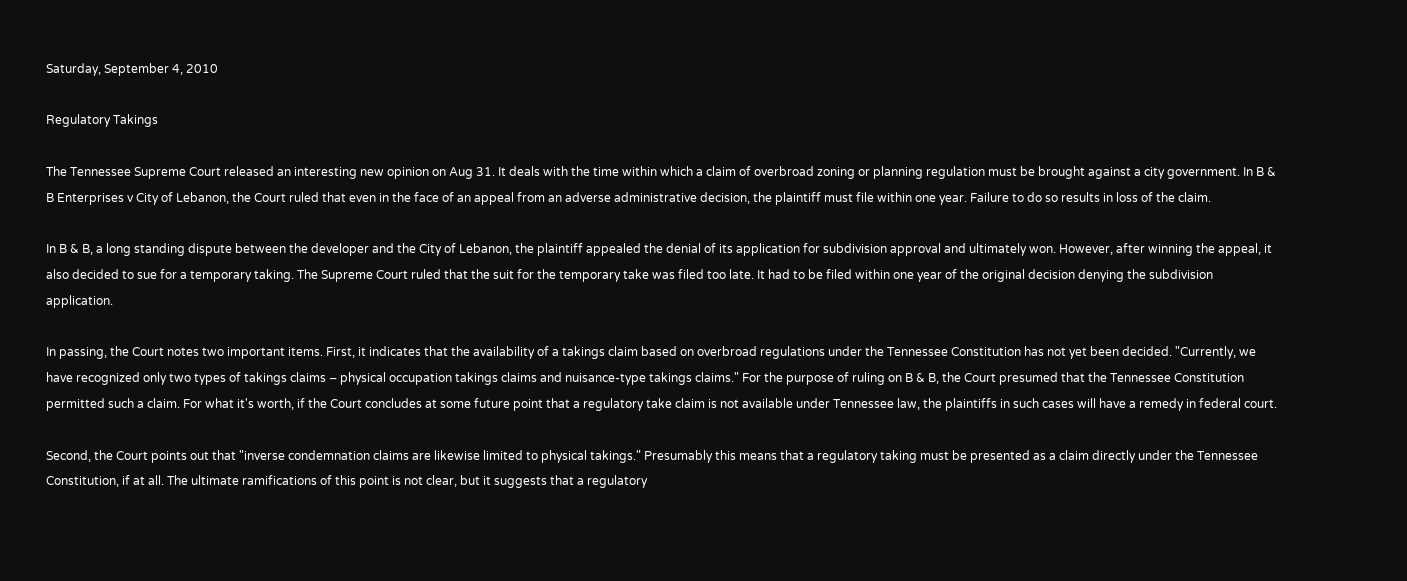Saturday, September 4, 2010

Regulatory Takings

The Tennessee Supreme Court released an interesting new opinion on Aug 31. It deals with the time within which a claim of overbroad zoning or planning regulation must be brought against a city government. In B & B Enterprises v City of Lebanon, the Court ruled that even in the face of an appeal from an adverse administrative decision, the plaintiff must file within one year. Failure to do so results in loss of the claim.

In B & B, a long standing dispute between the developer and the City of Lebanon, the plaintiff appealed the denial of its application for subdivision approval and ultimately won. However, after winning the appeal, it also decided to sue for a temporary taking. The Supreme Court ruled that the suit for the temporary take was filed too late. It had to be filed within one year of the original decision denying the subdivision application.

In passing, the Court notes two important items. First, it indicates that the availability of a takings claim based on overbroad regulations under the Tennessee Constitution has not yet been decided. "Currently, we have recognized only two types of takings claims – physical occupation takings claims and nuisance-type takings claims." For the purpose of ruling on B & B, the Court presumed that the Tennessee Constitution permitted such a claim. For what it's worth, if the Court concludes at some future point that a regulatory take claim is not available under Tennessee law, the plaintiffs in such cases will have a remedy in federal court.

Second, the Court points out that "inverse condemnation claims are likewise limited to physical takings." Presumably this means that a regulatory taking must be presented as a claim directly under the Tennessee Constitution, if at all. The ultimate ramifications of this point is not clear, but it suggests that a regulatory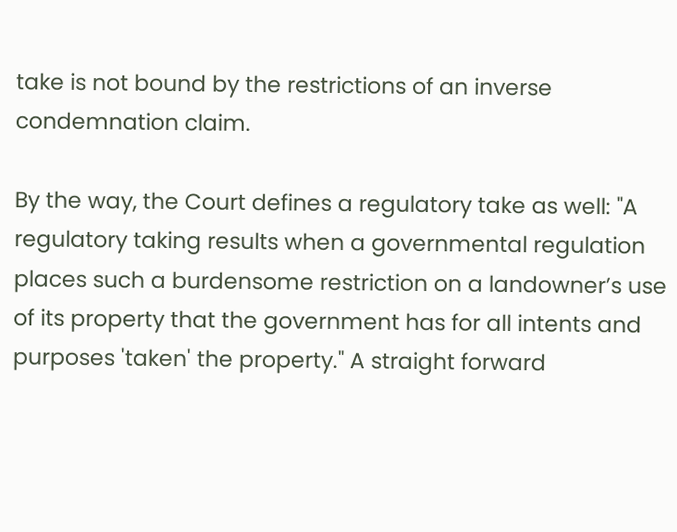take is not bound by the restrictions of an inverse condemnation claim.

By the way, the Court defines a regulatory take as well: "A regulatory taking results when a governmental regulation places such a burdensome restriction on a landowner’s use of its property that the government has for all intents and purposes 'taken' the property." A straight forward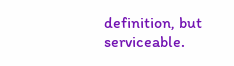definition, but serviceable.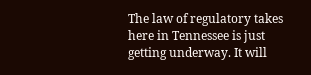The law of regulatory takes here in Tennessee is just getting underway. It will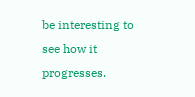be interesting to see how it progresses.